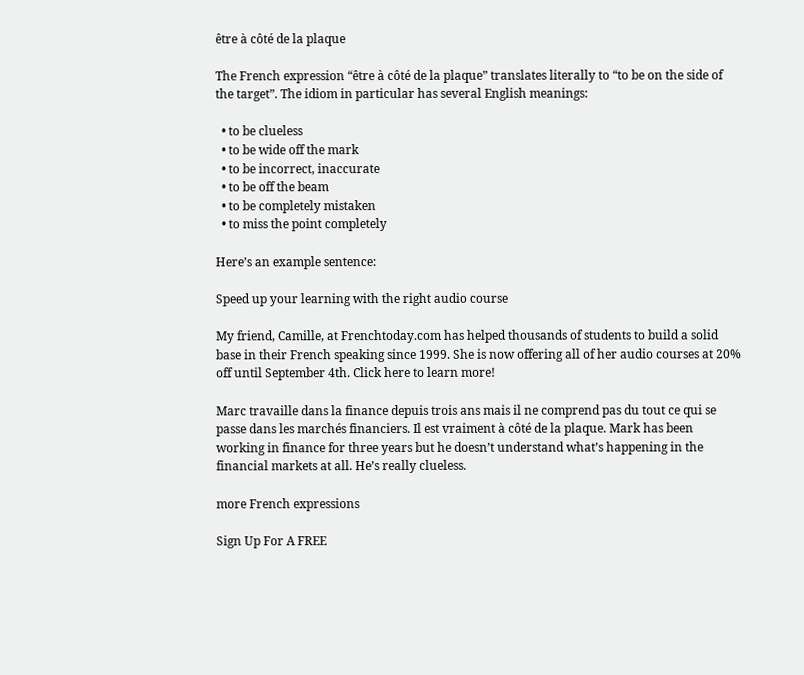être à côté de la plaque

The French expression “être à côté de la plaque” translates literally to “to be on the side of the target”. The idiom in particular has several English meanings:

  • to be clueless
  • to be wide off the mark
  • to be incorrect, inaccurate
  • to be off the beam
  • to be completely mistaken
  • to miss the point completely

Here’s an example sentence:

Speed up your learning with the right audio course

My friend, Camille, at Frenchtoday.com has helped thousands of students to build a solid base in their French speaking since 1999. She is now offering all of her audio courses at 20% off until September 4th. Click here to learn more!

Marc travaille dans la finance depuis trois ans mais il ne comprend pas du tout ce qui se passe dans les marchés financiers. Il est vraiment à côté de la plaque. Mark has been working in finance for three years but he doesn’t understand what’s happening in the financial markets at all. He’s really clueless.

more French expressions

Sign Up For A FREE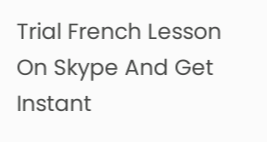Trial French Lesson On Skype And Get Instant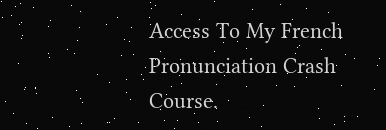Access To My French Pronunciation Crash Course.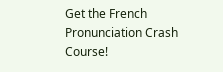Get the French Pronunciation Crash Course!